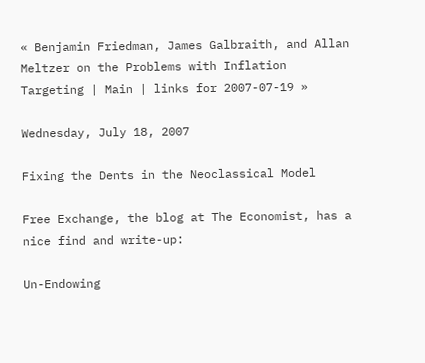« Benjamin Friedman, James Galbraith, and Allan Meltzer on the Problems with Inflation Targeting | Main | links for 2007-07-19 »

Wednesday, July 18, 2007

Fixing the Dents in the Neoclassical Model

Free Exchange, the blog at The Economist, has a nice find and write-up:

Un-Endowing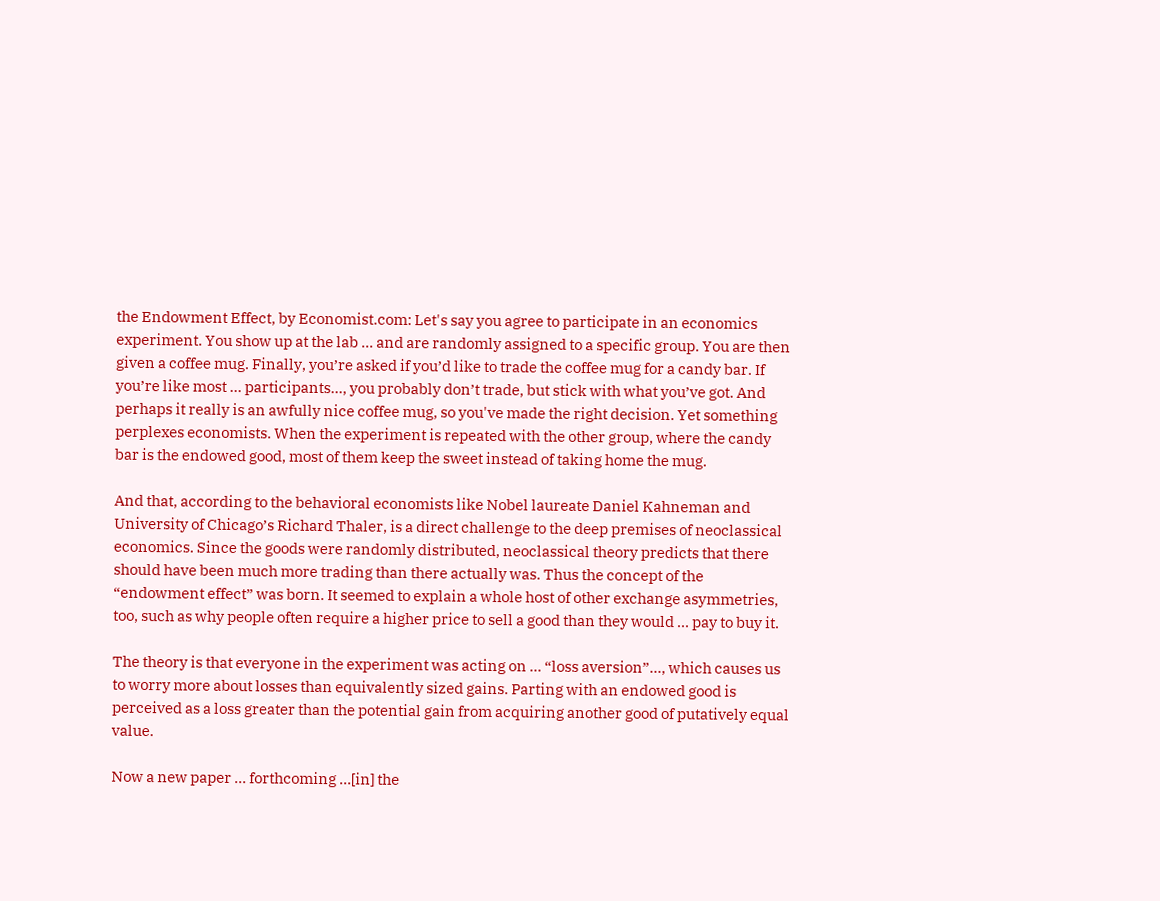the Endowment Effect, by Economist.com: Let's say you agree to participate in an economics experiment. You show up at the lab ... and are randomly assigned to a specific group. You are then given a coffee mug. Finally, you’re asked if you’d like to trade the coffee mug for a candy bar. If you’re like most ... participants..., you probably don’t trade, but stick with what you’ve got. And perhaps it really is an awfully nice coffee mug, so you've made the right decision. Yet something perplexes economists. When the experiment is repeated with the other group, where the candy bar is the endowed good, most of them keep the sweet instead of taking home the mug.

And that, according to the behavioral economists like Nobel laureate Daniel Kahneman and University of Chicago’s Richard Thaler, is a direct challenge to the deep premises of neoclassical economics. Since the goods were randomly distributed, neoclassical theory predicts that there should have been much more trading than there actually was. Thus the concept of the “endowment effect” was born. It seemed to explain a whole host of other exchange asymmetries, too, such as why people often require a higher price to sell a good than they would ... pay to buy it.

The theory is that everyone in the experiment was acting on ... “loss aversion”..., which causes us to worry more about losses than equivalently sized gains. Parting with an endowed good is perceived as a loss greater than the potential gain from acquiring another good of putatively equal value.

Now a new paper ... forthcoming ...[in] the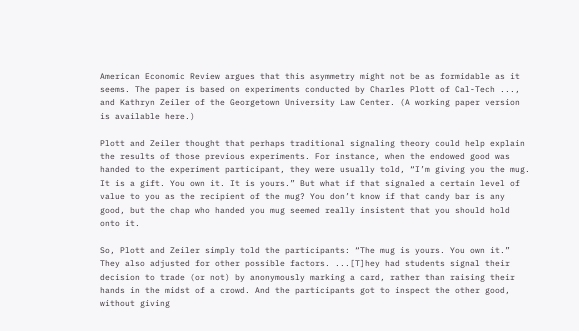American Economic Review argues that this asymmetry might not be as formidable as it seems. The paper is based on experiments conducted by Charles Plott of Cal-Tech ..., and Kathryn Zeiler of the Georgetown University Law Center. (A working paper version is available here.)

Plott and Zeiler thought that perhaps traditional signaling theory could help explain the results of those previous experiments. For instance, when the endowed good was handed to the experiment participant, they were usually told, “I’m giving you the mug. It is a gift. You own it. It is yours.” But what if that signaled a certain level of value to you as the recipient of the mug? You don’t know if that candy bar is any good, but the chap who handed you mug seemed really insistent that you should hold onto it.

So, Plott and Zeiler simply told the participants: “The mug is yours. You own it.” They also adjusted for other possible factors. ...[T]hey had students signal their decision to trade (or not) by anonymously marking a card, rather than raising their hands in the midst of a crowd. And the participants got to inspect the other good, without giving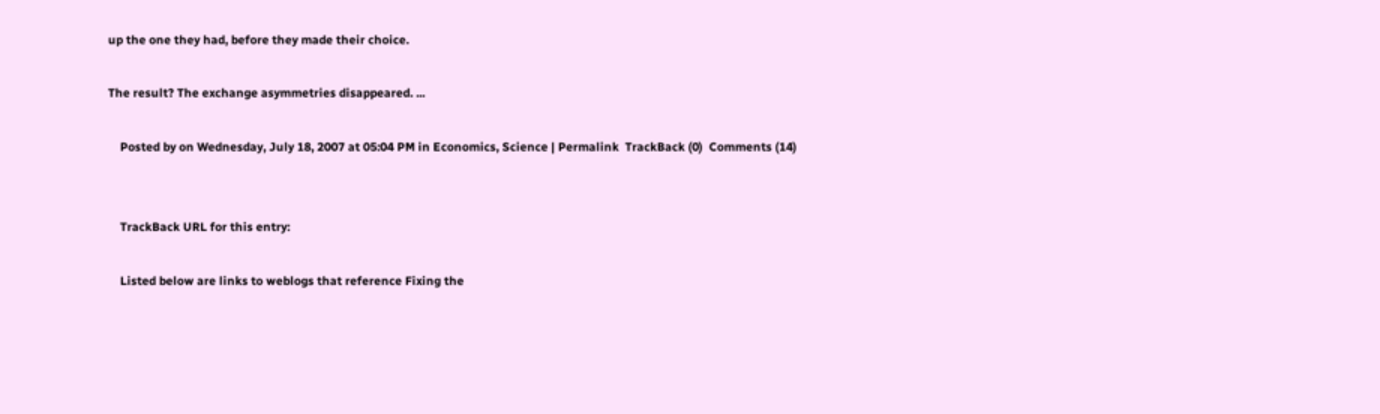up the one they had, before they made their choice.

The result? The exchange asymmetries disappeared. ...

    Posted by on Wednesday, July 18, 2007 at 05:04 PM in Economics, Science | Permalink  TrackBack (0)  Comments (14)


    TrackBack URL for this entry:

    Listed below are links to weblogs that reference Fixing the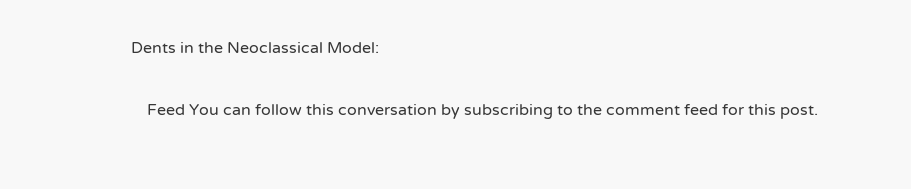Dents in the Neoclassical Model:


    Feed You can follow this conversation by subscribing to the comment feed for this post.